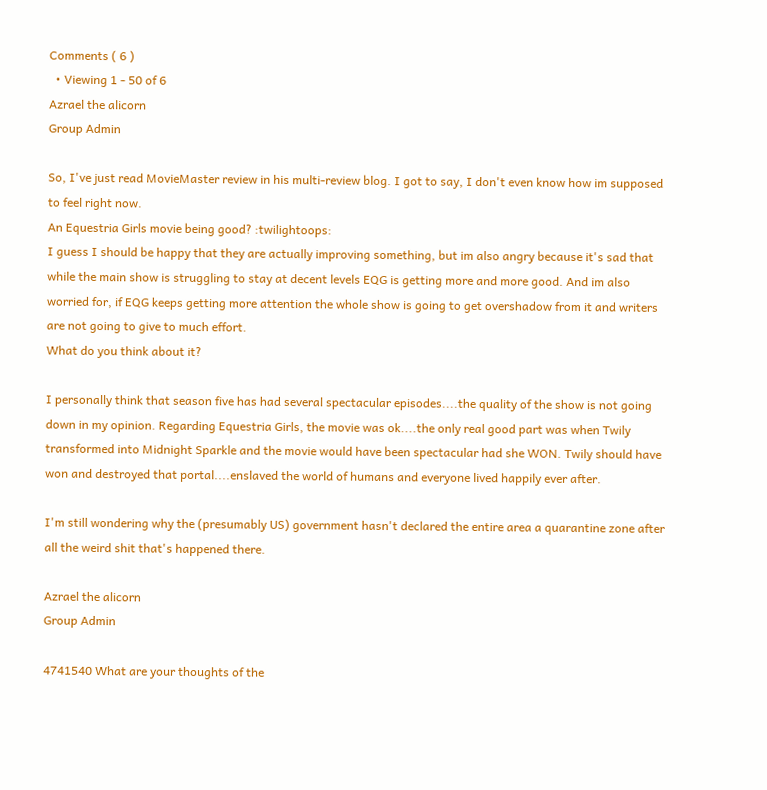Comments ( 6 )
  • Viewing 1 - 50 of 6
Azrael the alicorn
Group Admin

So, I've just read MovieMaster review in his multi-review blog. I got to say, I don't even know how im supposed to feel right now.
An Equestria Girls movie being good? :twilightoops:
I guess I should be happy that they are actually improving something, but im also angry because it's sad that while the main show is struggling to stay at decent levels EQG is getting more and more good. And im also worried for, if EQG keeps getting more attention the whole show is going to get overshadow from it and writers are not going to give to much effort.
What do you think about it?

I personally think that season five has had several spectacular episodes....the quality of the show is not going down in my opinion. Regarding Equestria Girls, the movie was ok....the only real good part was when Twily transformed into Midnight Sparkle and the movie would have been spectacular had she WON. Twily should have won and destroyed that portal....enslaved the world of humans and everyone lived happily ever after.

I'm still wondering why the (presumably US) government hasn't declared the entire area a quarantine zone after all the weird shit that's happened there.

Azrael the alicorn
Group Admin

4741540 What are your thoughts of the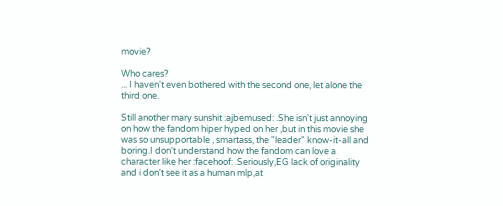movie?

Who cares?
... I haven't even bothered with the second one, let alone the third one.

Still another mary sunshit :ajbemused: .She isn't just annoying on how the fandom hiper hyped on her ,but in this movie she was so unsupportable , smartass, the "leader" know-it-all and boring.I don't understand how the fandom can love a character like her :facehoof: .Seriously,EG lack of originality and i don't see it as a human mlp,at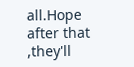all.Hope after that ,they'll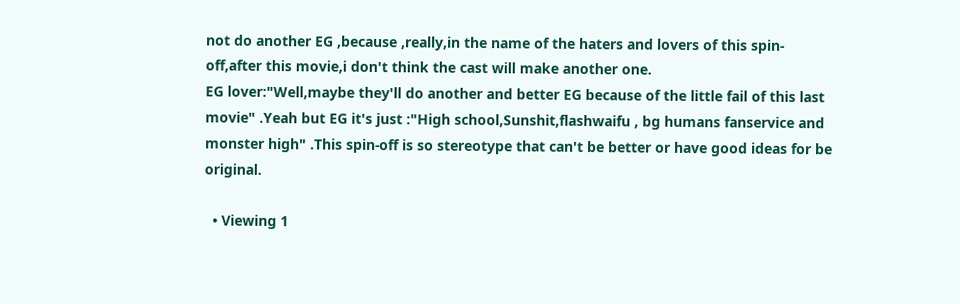not do another EG ,because ,really,in the name of the haters and lovers of this spin-off,after this movie,i don't think the cast will make another one.
EG lover:"Well,maybe they'll do another and better EG because of the little fail of this last movie" .Yeah but EG it's just :"High school,Sunshit,flashwaifu , bg humans fanservice and monster high" .This spin-off is so stereotype that can't be better or have good ideas for be original.

  • Viewing 1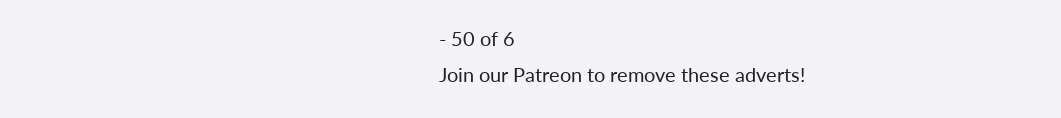- 50 of 6
Join our Patreon to remove these adverts!